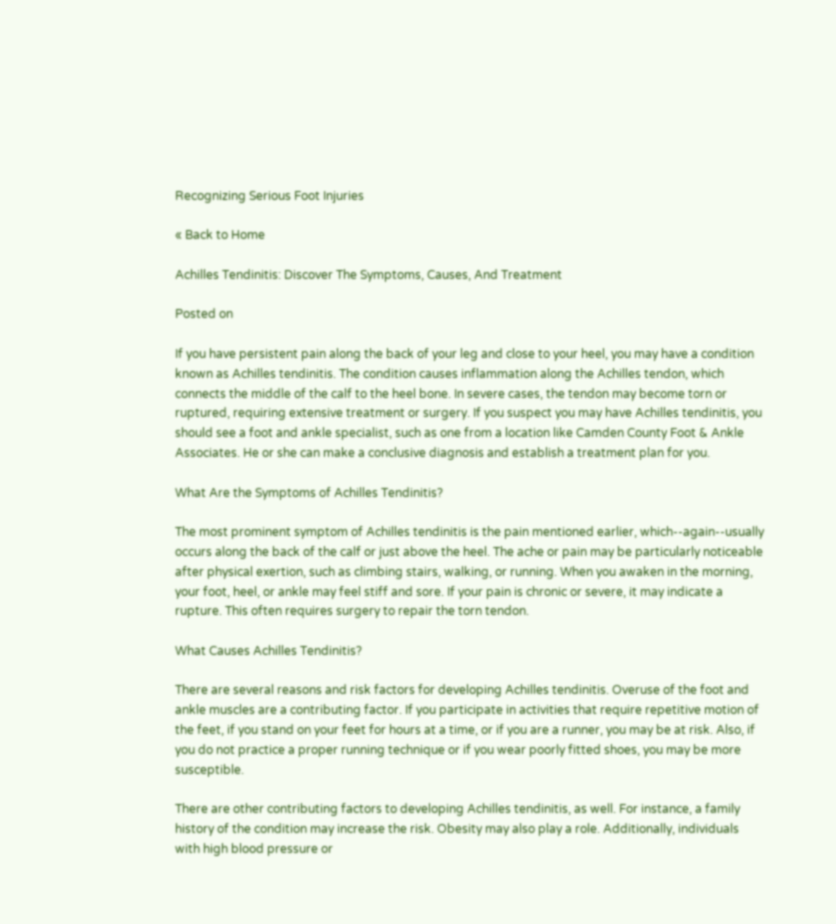Recognizing Serious Foot Injuries

« Back to Home

Achilles Tendinitis: Discover The Symptoms, Causes, And Treatment

Posted on

If you have persistent pain along the back of your leg and close to your heel, you may have a condition known as Achilles tendinitis. The condition causes inflammation along the Achilles tendon, which connects the middle of the calf to the heel bone. In severe cases, the tendon may become torn or ruptured, requiring extensive treatment or surgery. If you suspect you may have Achilles tendinitis, you should see a foot and ankle specialist, such as one from a location like Camden County Foot & Ankle Associates. He or she can make a conclusive diagnosis and establish a treatment plan for you.

What Are the Symptoms of Achilles Tendinitis?

The most prominent symptom of Achilles tendinitis is the pain mentioned earlier, which--again--usually occurs along the back of the calf or just above the heel. The ache or pain may be particularly noticeable after physical exertion, such as climbing stairs, walking, or running. When you awaken in the morning, your foot, heel, or ankle may feel stiff and sore. If your pain is chronic or severe, it may indicate a rupture. This often requires surgery to repair the torn tendon.

What Causes Achilles Tendinitis?

There are several reasons and risk factors for developing Achilles tendinitis. Overuse of the foot and ankle muscles are a contributing factor. If you participate in activities that require repetitive motion of the feet, if you stand on your feet for hours at a time, or if you are a runner, you may be at risk. Also, if you do not practice a proper running technique or if you wear poorly fitted shoes, you may be more susceptible.

There are other contributing factors to developing Achilles tendinitis, as well. For instance, a family history of the condition may increase the risk. Obesity may also play a role. Additionally, individuals with high blood pressure or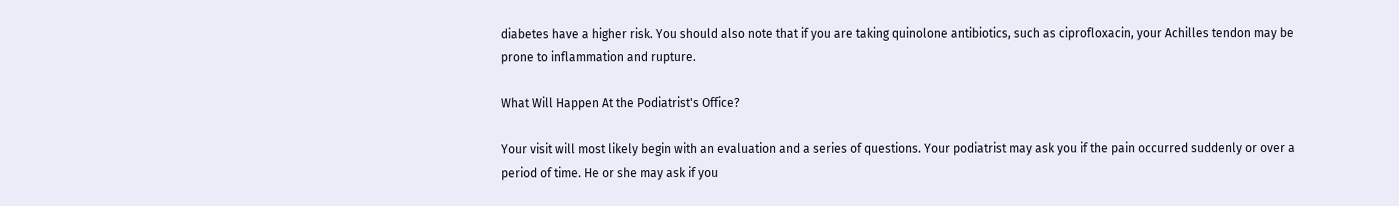diabetes have a higher risk. You should also note that if you are taking quinolone antibiotics, such as ciprofloxacin, your Achilles tendon may be prone to inflammation and rupture.

What Will Happen At the Podiatrist's Office?

Your visit will most likely begin with an evaluation and a series of questions. Your podiatrist may ask you if the pain occurred suddenly or over a period of time. He or she may ask if you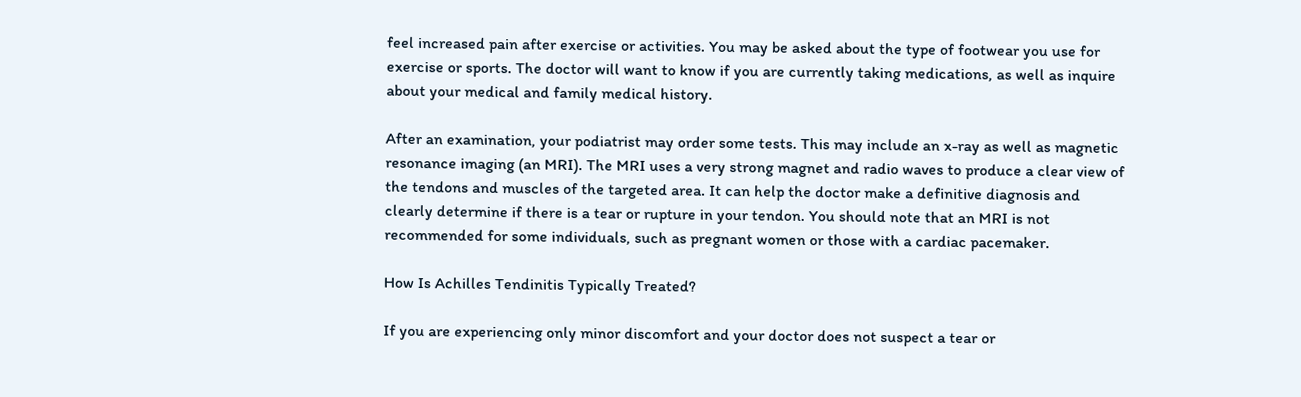feel increased pain after exercise or activities. You may be asked about the type of footwear you use for exercise or sports. The doctor will want to know if you are currently taking medications, as well as inquire about your medical and family medical history.

After an examination, your podiatrist may order some tests. This may include an x-ray as well as magnetic resonance imaging (an MRI). The MRI uses a very strong magnet and radio waves to produce a clear view of the tendons and muscles of the targeted area. It can help the doctor make a definitive diagnosis and clearly determine if there is a tear or rupture in your tendon. You should note that an MRI is not recommended for some individuals, such as pregnant women or those with a cardiac pacemaker.

How Is Achilles Tendinitis Typically Treated?

If you are experiencing only minor discomfort and your doctor does not suspect a tear or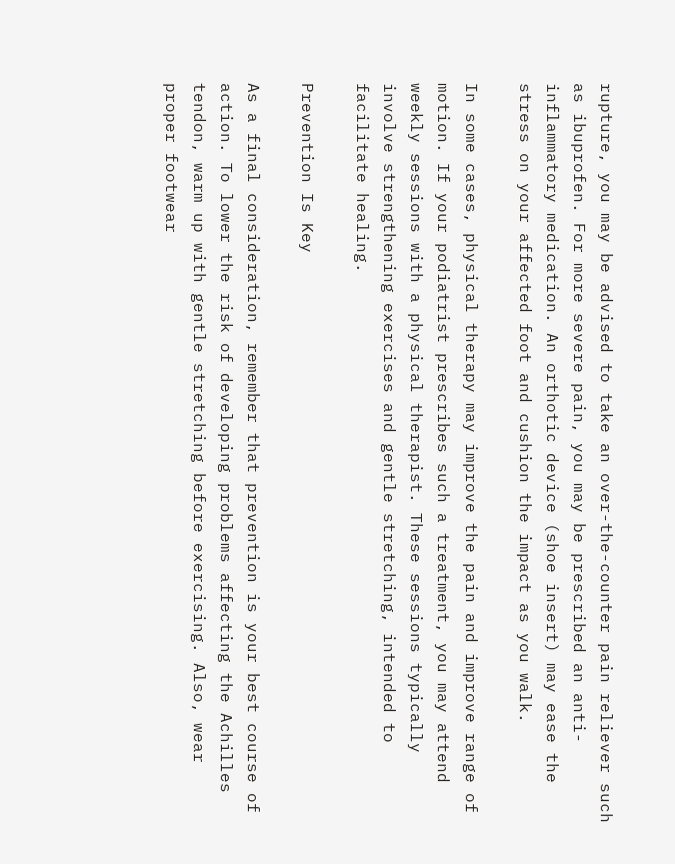rupture, you may be advised to take an over-the-counter pain reliever such as ibuprofen. For more severe pain, you may be prescribed an anti-inflammatory medication. An orthotic device (shoe insert) may ease the stress on your affected foot and cushion the impact as you walk.

In some cases, physical therapy may improve the pain and improve range of motion. If your podiatrist prescribes such a treatment, you may attend weekly sessions with a physical therapist. These sessions typically involve strengthening exercises and gentle stretching, intended to facilitate healing.

Prevention Is Key

As a final consideration, remember that prevention is your best course of action. To lower the risk of developing problems affecting the Achilles tendon, warm up with gentle stretching before exercising. Also, wear proper footwear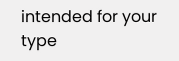intended for your type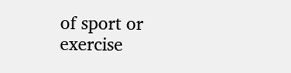of sport or exercise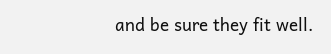and be sure they fit well.